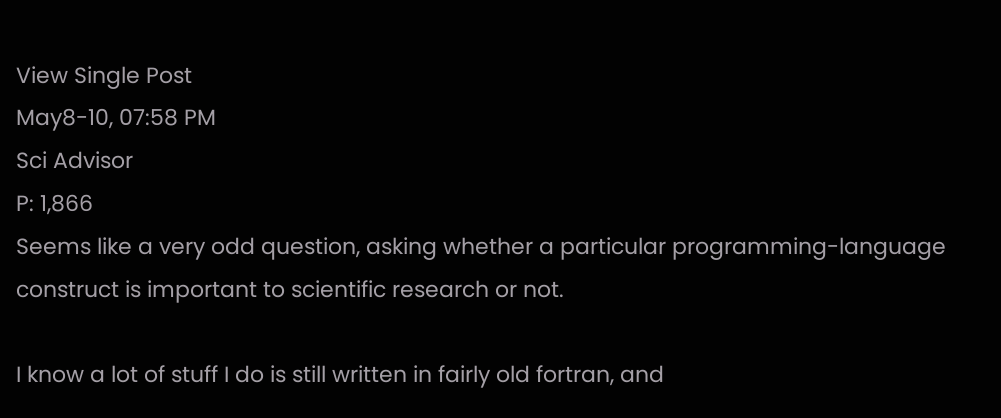View Single Post
May8-10, 07:58 PM
Sci Advisor
P: 1,866
Seems like a very odd question, asking whether a particular programming-language construct is important to scientific research or not.

I know a lot of stuff I do is still written in fairly old fortran, and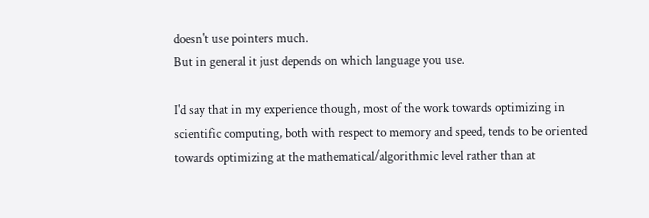doesn't use pointers much.
But in general it just depends on which language you use.

I'd say that in my experience though, most of the work towards optimizing in scientific computing, both with respect to memory and speed, tends to be oriented towards optimizing at the mathematical/algorithmic level rather than at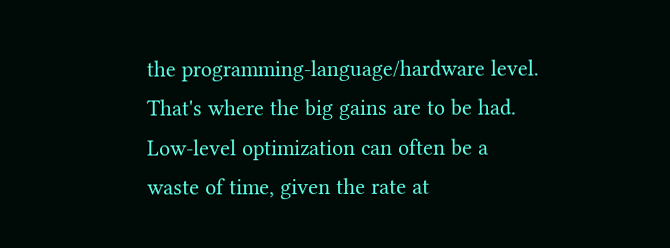the programming-language/hardware level. That's where the big gains are to be had. Low-level optimization can often be a waste of time, given the rate at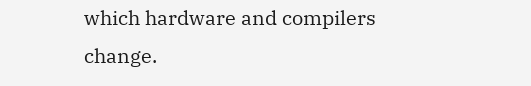which hardware and compilers change.